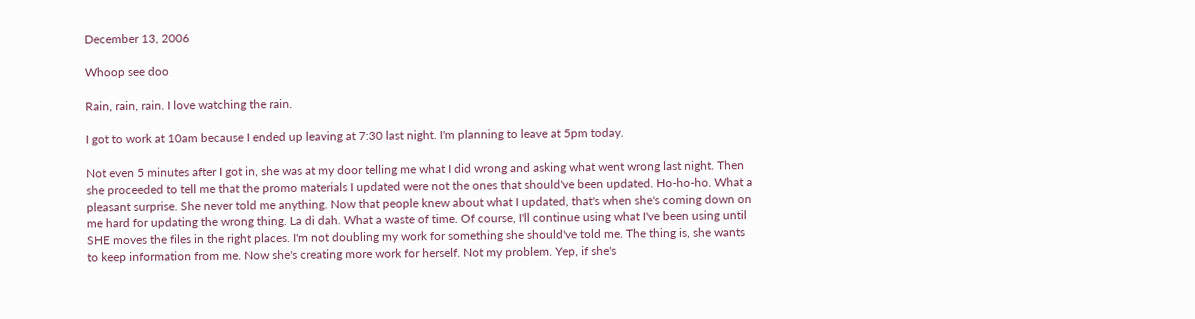December 13, 2006

Whoop see doo

Rain, rain, rain. I love watching the rain.

I got to work at 10am because I ended up leaving at 7:30 last night. I'm planning to leave at 5pm today.

Not even 5 minutes after I got in, she was at my door telling me what I did wrong and asking what went wrong last night. Then she proceeded to tell me that the promo materials I updated were not the ones that should've been updated. Ho-ho-ho. What a pleasant surprise. She never told me anything. Now that people knew about what I updated, that's when she's coming down on me hard for updating the wrong thing. La di dah. What a waste of time. Of course, I'll continue using what I've been using until SHE moves the files in the right places. I'm not doubling my work for something she should've told me. The thing is, she wants to keep information from me. Now she's creating more work for herself. Not my problem. Yep, if she's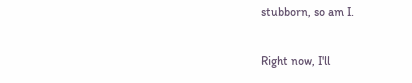stubborn, so am I.

Right now, I'll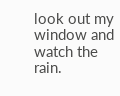look out my window and watch the rain.